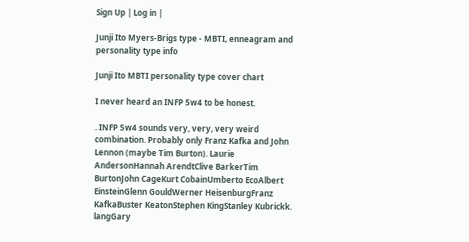Sign Up | Log in |

Junji Ito Myers-Brigs type - MBTI, enneagram and personality type info

Junji Ito MBTI personality type cover chart

I never heard an INFP 5w4 to be honest.

. INFP 5w4 sounds very, very, very weird combination. Probably only Franz Kafka and John Lennon (maybe Tim Burton). Laurie AndersonHannah ArendtClive BarkerTim BurtonJohn CageKurt CobainUmberto EcoAlbert EinsteinGlenn GouldWerner HeisenburgFranz KafkaBuster KeatonStephen KingStanley Kubrickk. langGary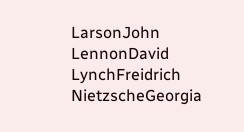LarsonJohn LennonDavid LynchFreidrich NietzscheGeorgia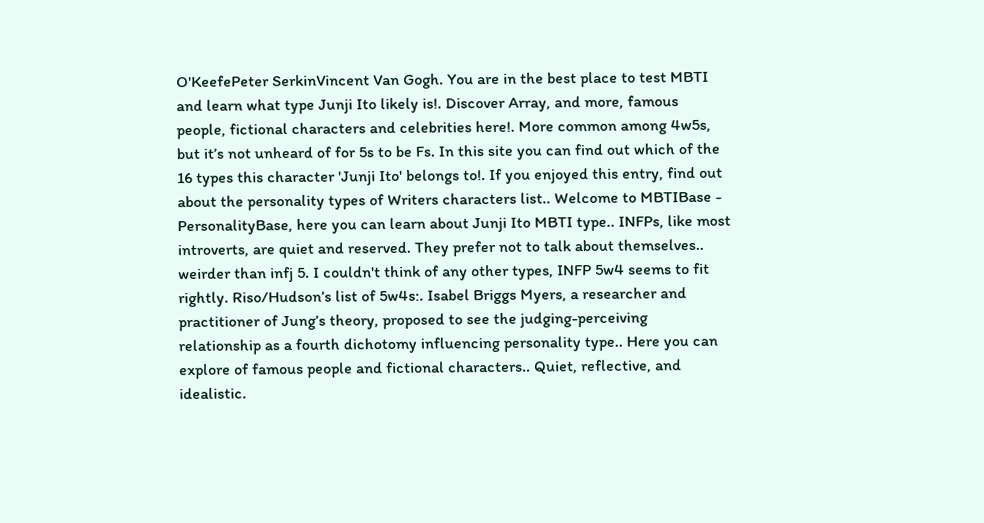O'KeefePeter SerkinVincent Van Gogh. You are in the best place to test MBTI and learn what type Junji Ito likely is!. Discover Array, and more, famous people, fictional characters and celebrities here!. More common among 4w5s, but it’s not unheard of for 5s to be Fs. In this site you can find out which of the 16 types this character 'Junji Ito' belongs to!. If you enjoyed this entry, find out about the personality types of Writers characters list.. Welcome to MBTIBase - PersonalityBase, here you can learn about Junji Ito MBTI type.. INFPs, like most introverts, are quiet and reserved. They prefer not to talk about themselves.. weirder than infj 5. I couldn't think of any other types, INFP 5w4 seems to fit rightly. Riso/Hudson’s list of 5w4s:. Isabel Briggs Myers, a researcher and practitioner of Jung’s theory, proposed to see the judging-perceiving relationship as a fourth dichotomy influencing personality type.. Here you can explore of famous people and fictional characters.. Quiet, reflective, and idealistic.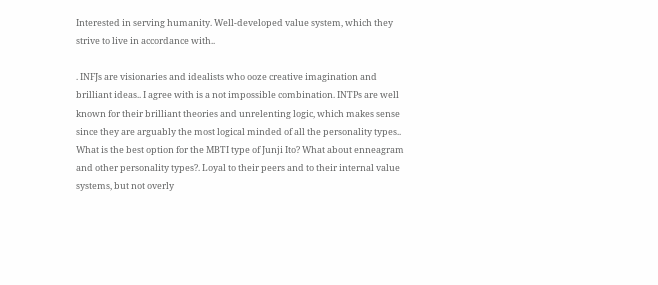Interested in serving humanity. Well-developed value system, which they strive to live in accordance with..

. INFJs are visionaries and idealists who ooze creative imagination and brilliant ideas.. I agree with is a not impossible combination. INTPs are well known for their brilliant theories and unrelenting logic, which makes sense since they are arguably the most logical minded of all the personality types.. What is the best option for the MBTI type of Junji Ito? What about enneagram and other personality types?. Loyal to their peers and to their internal value systems, but not overly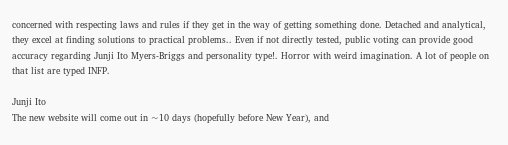concerned with respecting laws and rules if they get in the way of getting something done. Detached and analytical, they excel at finding solutions to practical problems.. Even if not directly tested, public voting can provide good accuracy regarding Junji Ito Myers-Briggs and personality type!. Horror with weird imagination. A lot of people on that list are typed INFP.

Junji Ito
The new website will come out in ~10 days (hopefully before New Year), and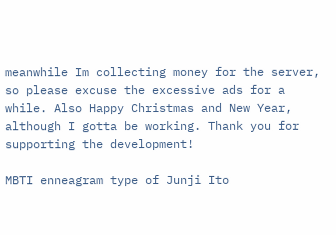meanwhile Im collecting money for the server, so please excuse the excessive ads for a while. Also Happy Christmas and New Year, although I gotta be working. Thank you for supporting the development!

MBTI enneagram type of Junji Ito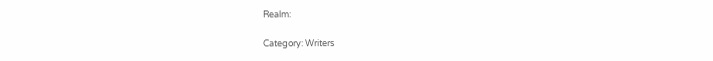Realm:

Category: Writers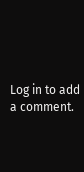Log in to add a comment.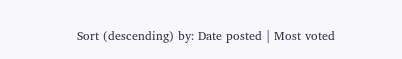Sort (descending) by: Date posted | Most voted